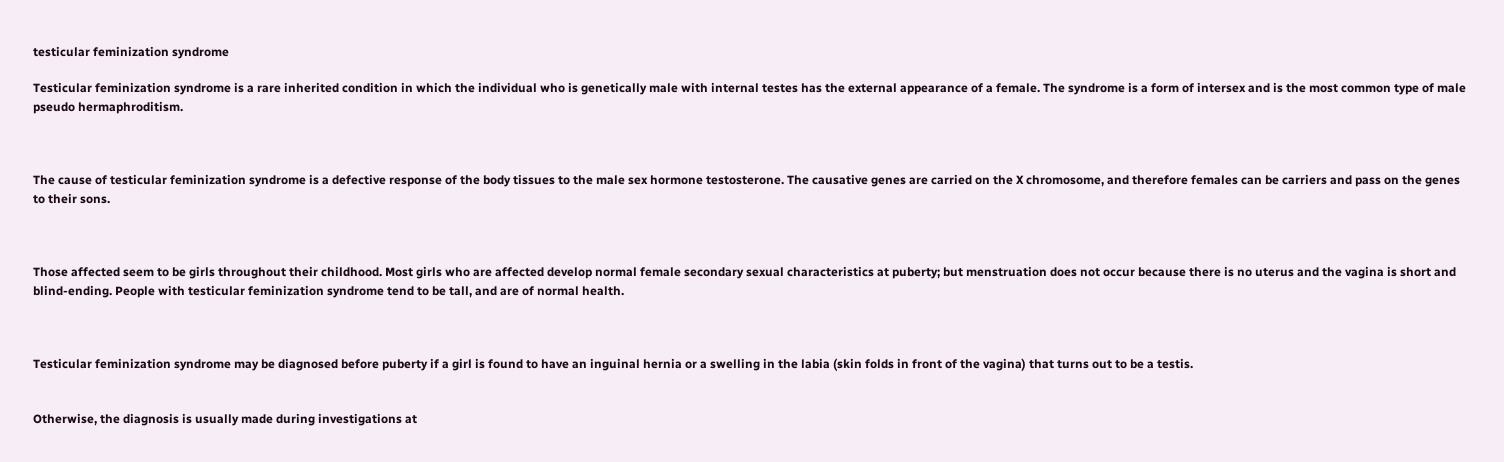testicular feminization syndrome

Testicular feminization syndrome is a rare inherited condition in which the individual who is genetically male with internal testes has the external appearance of a female. The syndrome is a form of intersex and is the most common type of male pseudo hermaphroditism.



The cause of testicular feminization syndrome is a defective response of the body tissues to the male sex hormone testosterone. The causative genes are carried on the X chromosome, and therefore females can be carriers and pass on the genes to their sons.



Those affected seem to be girls throughout their childhood. Most girls who are affected develop normal female secondary sexual characteristics at puberty; but menstruation does not occur because there is no uterus and the vagina is short and blind-ending. People with testicular feminization syndrome tend to be tall, and are of normal health.



Testicular feminization syndrome may be diagnosed before puberty if a girl is found to have an inguinal hernia or a swelling in the labia (skin folds in front of the vagina) that turns out to be a testis.


Otherwise, the diagnosis is usually made during investigations at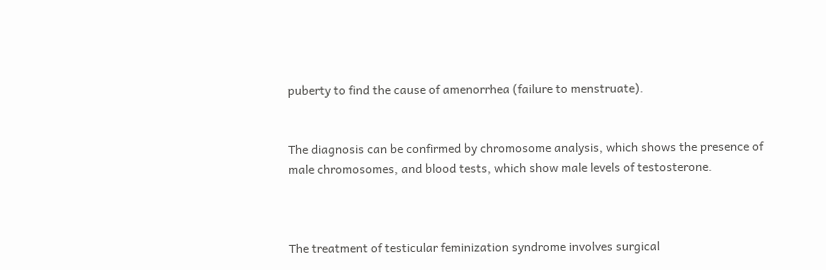puberty to find the cause of amenorrhea (failure to menstruate).


The diagnosis can be confirmed by chromosome analysis, which shows the presence of male chromosomes, and blood tests, which show male levels of testosterone.



The treatment of testicular feminization syndrome involves surgical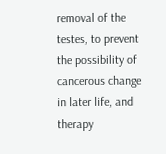removal of the testes, to prevent the possibility of cancerous change in later life, and therapy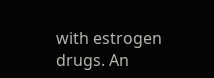with estrogen drugs. An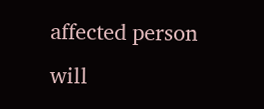affected person will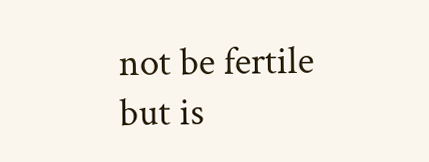not be fertile but is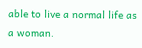able to live a normal life as a woman.